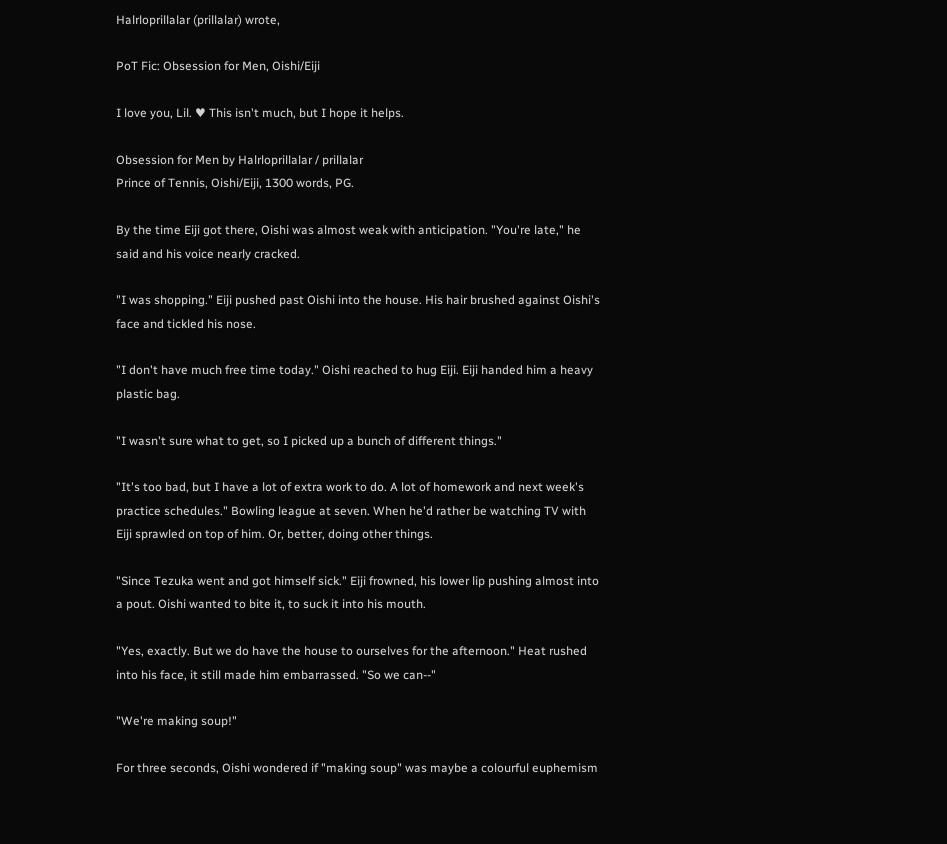Halrloprillalar (prillalar) wrote,

PoT Fic: Obsession for Men, Oishi/Eiji

I love you, Lil. ♥ This isn't much, but I hope it helps.

Obsession for Men by Halrloprillalar / prillalar
Prince of Tennis, Oishi/Eiji, 1300 words, PG.

By the time Eiji got there, Oishi was almost weak with anticipation. "You're late," he said and his voice nearly cracked.

"I was shopping." Eiji pushed past Oishi into the house. His hair brushed against Oishi's face and tickled his nose.

"I don't have much free time today." Oishi reached to hug Eiji. Eiji handed him a heavy plastic bag.

"I wasn't sure what to get, so I picked up a bunch of different things."

"It's too bad, but I have a lot of extra work to do. A lot of homework and next week's practice schedules." Bowling league at seven. When he'd rather be watching TV with Eiji sprawled on top of him. Or, better, doing other things.

"Since Tezuka went and got himself sick." Eiji frowned, his lower lip pushing almost into a pout. Oishi wanted to bite it, to suck it into his mouth.

"Yes, exactly. But we do have the house to ourselves for the afternoon." Heat rushed into his face, it still made him embarrassed. "So we can--"

"We're making soup!"

For three seconds, Oishi wondered if "making soup" was maybe a colourful euphemism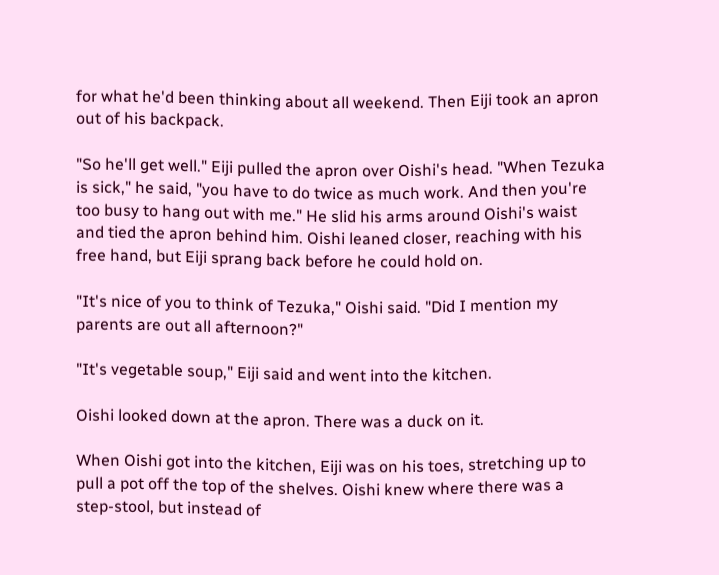for what he'd been thinking about all weekend. Then Eiji took an apron out of his backpack.

"So he'll get well." Eiji pulled the apron over Oishi's head. "When Tezuka is sick," he said, "you have to do twice as much work. And then you're too busy to hang out with me." He slid his arms around Oishi's waist and tied the apron behind him. Oishi leaned closer, reaching with his free hand, but Eiji sprang back before he could hold on.

"It's nice of you to think of Tezuka," Oishi said. "Did I mention my parents are out all afternoon?"

"It's vegetable soup," Eiji said and went into the kitchen.

Oishi looked down at the apron. There was a duck on it.

When Oishi got into the kitchen, Eiji was on his toes, stretching up to pull a pot off the top of the shelves. Oishi knew where there was a step-stool, but instead of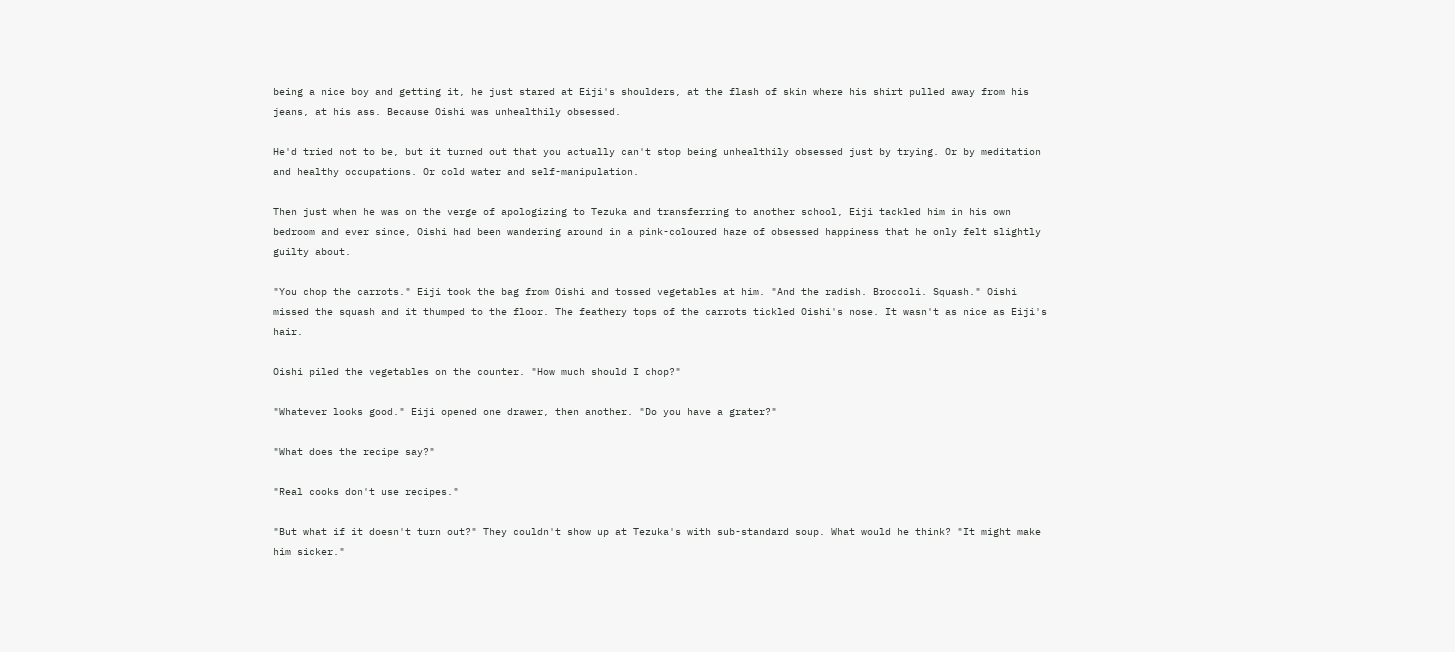being a nice boy and getting it, he just stared at Eiji's shoulders, at the flash of skin where his shirt pulled away from his jeans, at his ass. Because Oishi was unhealthily obsessed.

He'd tried not to be, but it turned out that you actually can't stop being unhealthily obsessed just by trying. Or by meditation and healthy occupations. Or cold water and self-manipulation.

Then just when he was on the verge of apologizing to Tezuka and transferring to another school, Eiji tackled him in his own bedroom and ever since, Oishi had been wandering around in a pink-coloured haze of obsessed happiness that he only felt slightly guilty about.

"You chop the carrots." Eiji took the bag from Oishi and tossed vegetables at him. "And the radish. Broccoli. Squash." Oishi missed the squash and it thumped to the floor. The feathery tops of the carrots tickled Oishi's nose. It wasn't as nice as Eiji's hair.

Oishi piled the vegetables on the counter. "How much should I chop?"

"Whatever looks good." Eiji opened one drawer, then another. "Do you have a grater?"

"What does the recipe say?"

"Real cooks don't use recipes."

"But what if it doesn't turn out?" They couldn't show up at Tezuka's with sub-standard soup. What would he think? "It might make him sicker."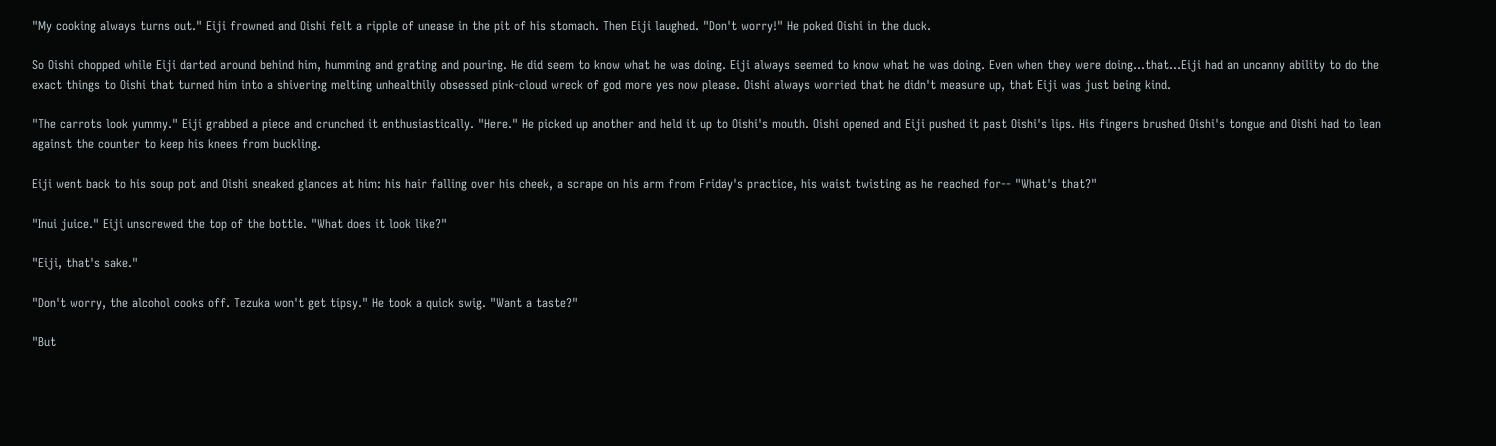"My cooking always turns out." Eiji frowned and Oishi felt a ripple of unease in the pit of his stomach. Then Eiji laughed. "Don't worry!" He poked Oishi in the duck.

So Oishi chopped while Eiji darted around behind him, humming and grating and pouring. He did seem to know what he was doing. Eiji always seemed to know what he was doing. Even when they were doing...that...Eiji had an uncanny ability to do the exact things to Oishi that turned him into a shivering melting unhealthily obsessed pink-cloud wreck of god more yes now please. Oishi always worried that he didn't measure up, that Eiji was just being kind.

"The carrots look yummy." Eiji grabbed a piece and crunched it enthusiastically. "Here." He picked up another and held it up to Oishi's mouth. Oishi opened and Eiji pushed it past Oishi's lips. His fingers brushed Oishi's tongue and Oishi had to lean against the counter to keep his knees from buckling.

Eiji went back to his soup pot and Oishi sneaked glances at him: his hair falling over his cheek, a scrape on his arm from Friday's practice, his waist twisting as he reached for-- "What's that?"

"Inui juice." Eiji unscrewed the top of the bottle. "What does it look like?"

"Eiji, that's sake."

"Don't worry, the alcohol cooks off. Tezuka won't get tipsy." He took a quick swig. "Want a taste?"

"But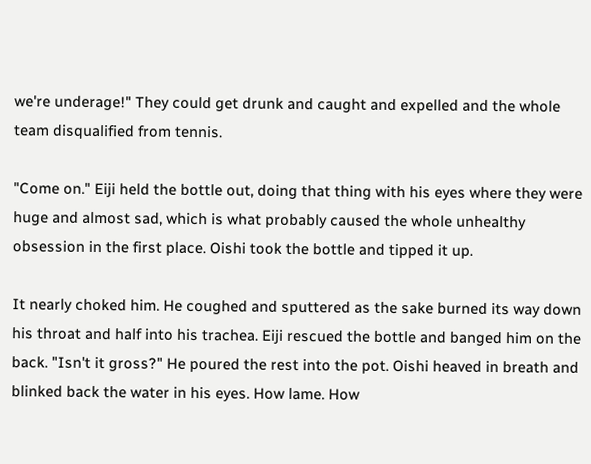we're underage!" They could get drunk and caught and expelled and the whole team disqualified from tennis.

"Come on." Eiji held the bottle out, doing that thing with his eyes where they were huge and almost sad, which is what probably caused the whole unhealthy obsession in the first place. Oishi took the bottle and tipped it up.

It nearly choked him. He coughed and sputtered as the sake burned its way down his throat and half into his trachea. Eiji rescued the bottle and banged him on the back. "Isn't it gross?" He poured the rest into the pot. Oishi heaved in breath and blinked back the water in his eyes. How lame. How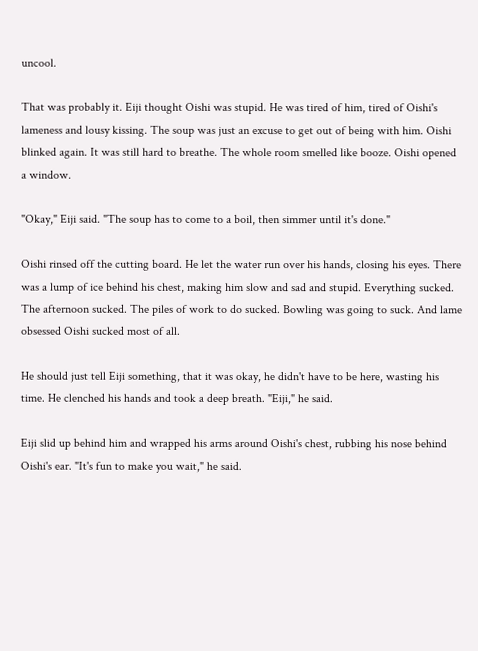uncool.

That was probably it. Eiji thought Oishi was stupid. He was tired of him, tired of Oishi's lameness and lousy kissing. The soup was just an excuse to get out of being with him. Oishi blinked again. It was still hard to breathe. The whole room smelled like booze. Oishi opened a window.

"Okay," Eiji said. "The soup has to come to a boil, then simmer until it's done."

Oishi rinsed off the cutting board. He let the water run over his hands, closing his eyes. There was a lump of ice behind his chest, making him slow and sad and stupid. Everything sucked. The afternoon sucked. The piles of work to do sucked. Bowling was going to suck. And lame obsessed Oishi sucked most of all.

He should just tell Eiji something, that it was okay, he didn't have to be here, wasting his time. He clenched his hands and took a deep breath. "Eiji," he said.

Eiji slid up behind him and wrapped his arms around Oishi's chest, rubbing his nose behind Oishi's ear. "It's fun to make you wait," he said.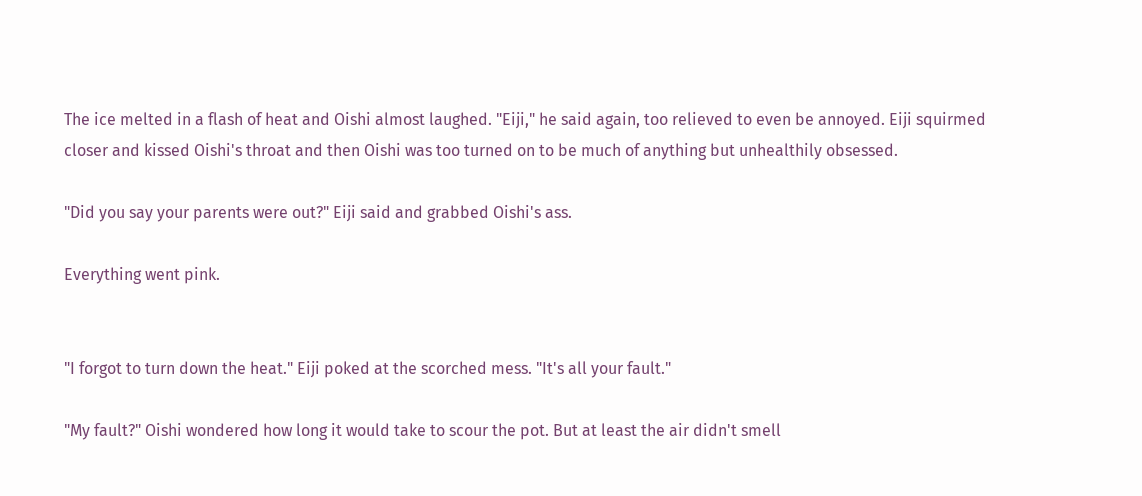The ice melted in a flash of heat and Oishi almost laughed. "Eiji," he said again, too relieved to even be annoyed. Eiji squirmed closer and kissed Oishi's throat and then Oishi was too turned on to be much of anything but unhealthily obsessed.

"Did you say your parents were out?" Eiji said and grabbed Oishi's ass.

Everything went pink.


"I forgot to turn down the heat." Eiji poked at the scorched mess. "It's all your fault."

"My fault?" Oishi wondered how long it would take to scour the pot. But at least the air didn't smell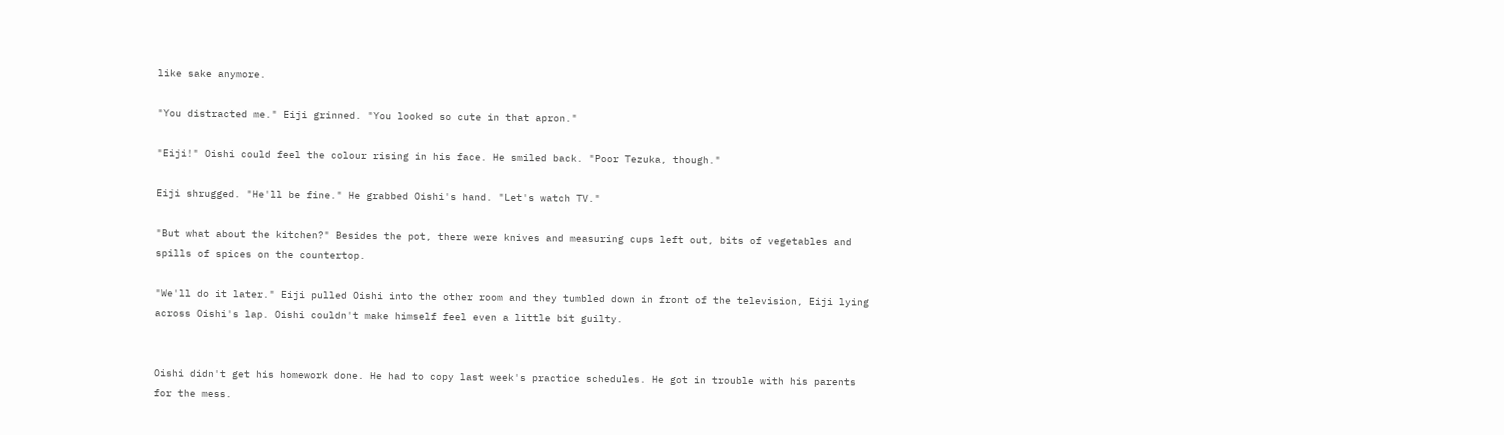like sake anymore.

"You distracted me." Eiji grinned. "You looked so cute in that apron."

"Eiji!" Oishi could feel the colour rising in his face. He smiled back. "Poor Tezuka, though."

Eiji shrugged. "He'll be fine." He grabbed Oishi's hand. "Let's watch TV."

"But what about the kitchen?" Besides the pot, there were knives and measuring cups left out, bits of vegetables and spills of spices on the countertop.

"We'll do it later." Eiji pulled Oishi into the other room and they tumbled down in front of the television, Eiji lying across Oishi's lap. Oishi couldn't make himself feel even a little bit guilty.


Oishi didn't get his homework done. He had to copy last week's practice schedules. He got in trouble with his parents for the mess.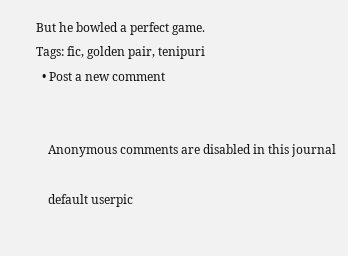But he bowled a perfect game.
Tags: fic, golden pair, tenipuri
  • Post a new comment


    Anonymous comments are disabled in this journal

    default userpic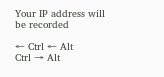Your IP address will be recorded

← Ctrl ← Alt
Ctrl → Alt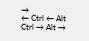→
← Ctrl ← Alt
Ctrl → Alt →